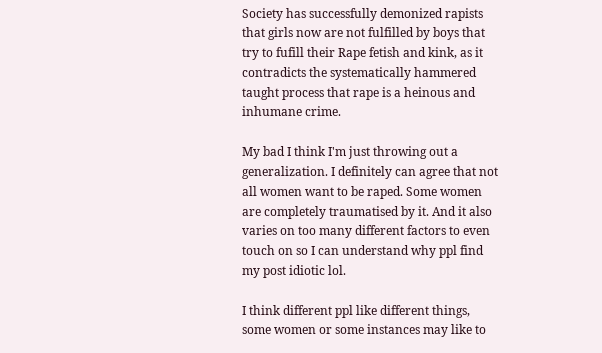Society has successfully demonized rapists that girls now are not fulfilled by boys that try to fufill their Rape fetish and kink, as it contradicts the systematically hammered taught process that rape is a heinous and inhumane crime.

My bad I think I'm just throwing out a generalization. I definitely can agree that not all women want to be raped. Some women are completely traumatised by it. And it also varies on too many different factors to even touch on so I can understand why ppl find my post idiotic lol.

I think different ppl like different things, some women or some instances may like to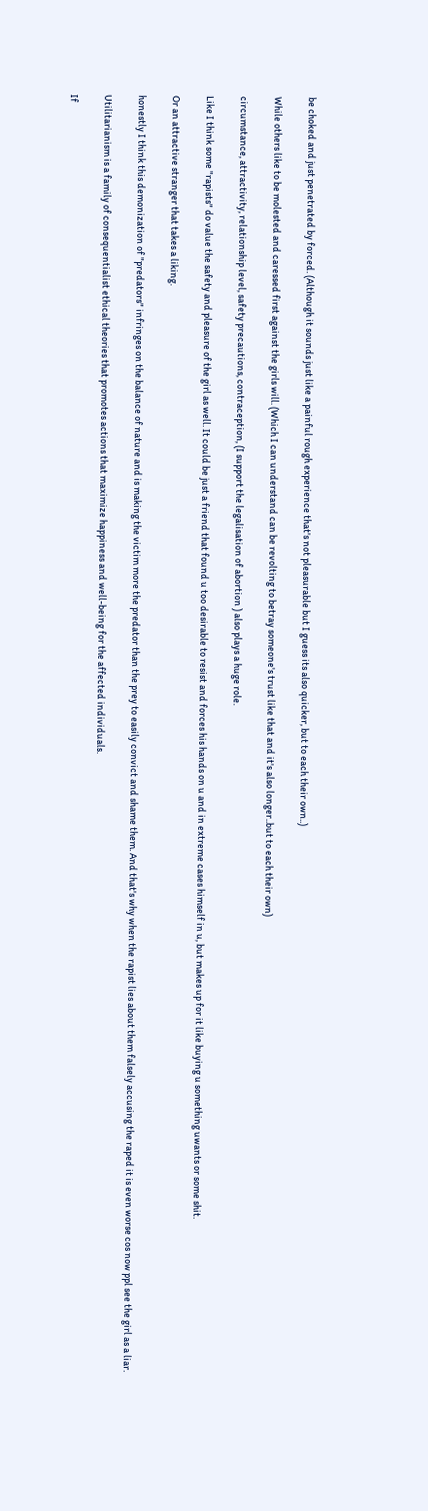be choked and just penetrated by forced. (Although it sounds just like a painful rough experience that's not pleasurable but I guess its also quicker, but to each their own..)

While others like to be molested and caressed first against the girls will. (Which I can understand can be revolting to betray someone's trust like that and it's also longer..but to each their own)

circumstance, attractivity, relationship level, safety precautions, contraception, (I support the legalisation of abortion ) also plays a huge role.

Like I think some "rapists" do value the safety and pleasure of the girl as well. It could be just a friend that found u too desirable to resist and forces his hands on u and in extreme cases himself in u, but makes up for it like buying u something uwants or some shit.

Or an attractive stranger that takes a liking.

honestly I think this demonization of "predators" infringes on the balance of nature and is making the victim more the predator than the prey to easily convict and shame them. And that's why when the rapist lies about them falsely accusing the raped it is even worse cos now ppl see the girl as a liar.

Utilitarianism is a family of consequentialist ethical theories that promotes actions that maximize happiness and well-being for the affected individuals.

If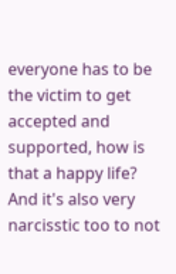everyone has to be the victim to get accepted and supported, how is that a happy life? And it's also very narcisstic too to not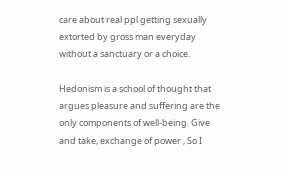care about real ppl getting sexually extorted by gross man everyday without a sanctuary or a choice.

Hedonism is a school of thought that argues pleasure and suffering are the only components of well-being. Give and take, exchange of power , So I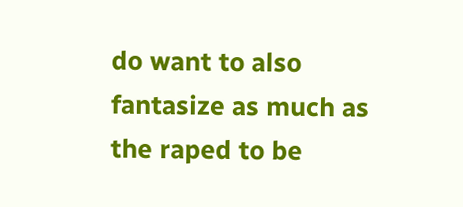do want to also fantasize as much as the raped to be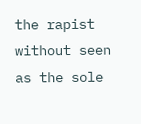the rapist without seen as the sole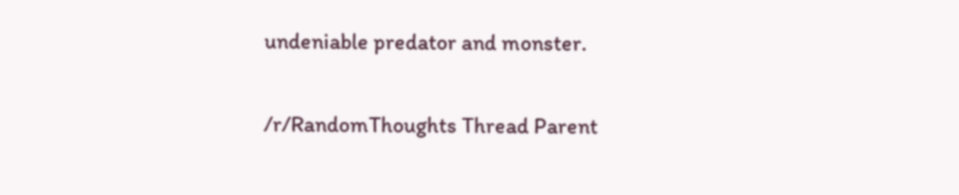undeniable predator and monster.

/r/RandomThoughts Thread Parent